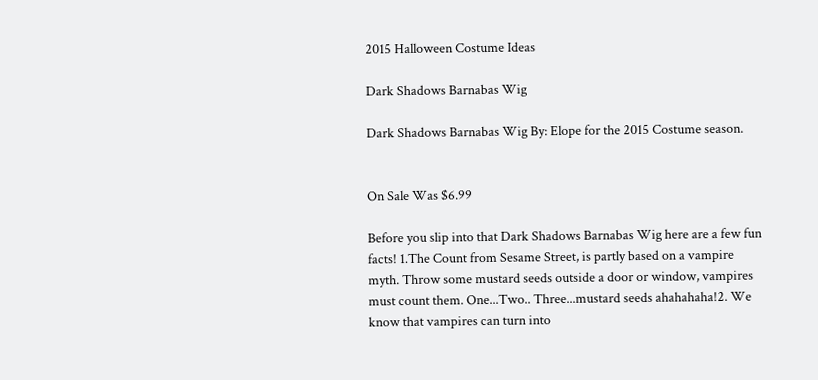2015 Halloween Costume Ideas

Dark Shadows Barnabas Wig

Dark Shadows Barnabas Wig By: Elope for the 2015 Costume season.


On Sale Was $6.99

Before you slip into that Dark Shadows Barnabas Wig here are a few fun facts! 1.The Count from Sesame Street, is partly based on a vampire myth. Throw some mustard seeds outside a door or window, vampires must count them. One...Two.. Three...mustard seeds ahahahaha!2. We know that vampires can turn into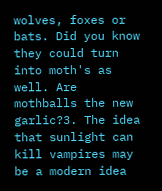wolves, foxes or bats. Did you know they could turn into moth's as well. Are mothballs the new garlic?3. The idea that sunlight can kill vampires may be a modern idea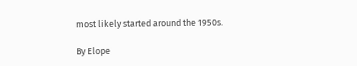most likely started around the 1950s.

By Elope